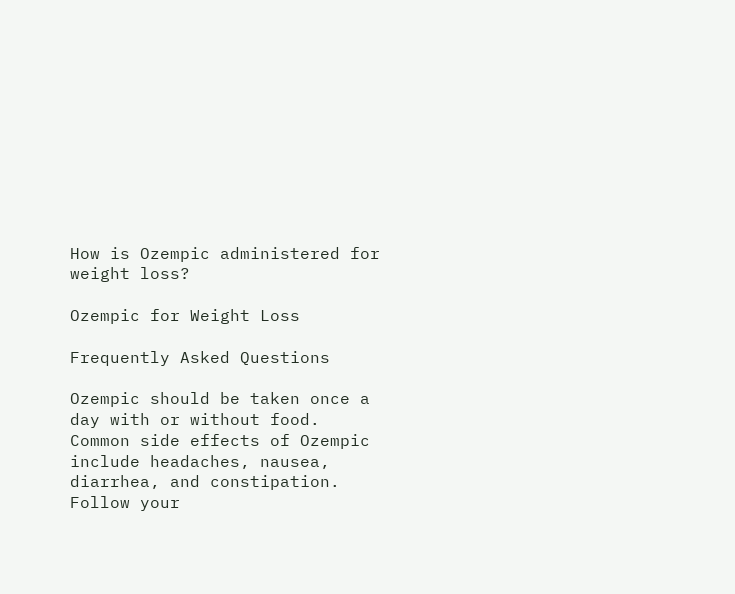How is Ozempic administered for weight loss?

Ozempic for Weight Loss

Frequently Asked Questions

Ozempic should be taken once a day with or without food.
Common side effects of Ozempic include headaches, nausea, diarrhea, and constipation.
Follow your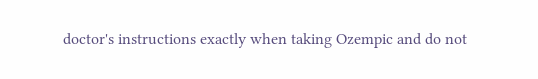doctor's instructions exactly when taking Ozempic and do not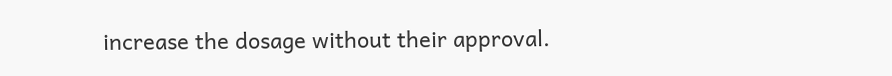increase the dosage without their approval.